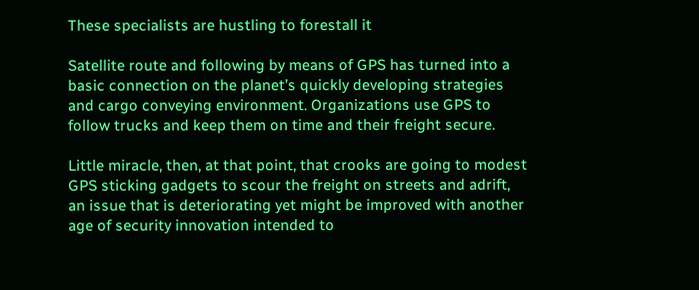These specialists are hustling to forestall it

Satellite route and following by means of GPS has turned into a basic connection on the planet’s quickly developing strategies and cargo conveying environment. Organizations use GPS to follow trucks and keep them on time and their freight secure.

Little miracle, then, at that point, that crooks are going to modest GPS sticking gadgets to scour the freight on streets and adrift, an issue that is deteriorating yet might be improved with another age of security innovation intended to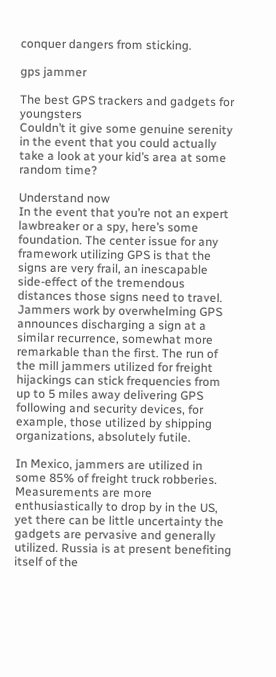conquer dangers from sticking.

gps jammer

The best GPS trackers and gadgets for youngsters
Couldn’t it give some genuine serenity in the event that you could actually take a look at your kid’s area at some random time?

Understand now
In the event that you’re not an expert lawbreaker or a spy, here’s some foundation. The center issue for any framework utilizing GPS is that the signs are very frail, an inescapable side-effect of the tremendous distances those signs need to travel. Jammers work by overwhelming GPS announces discharging a sign at a similar recurrence, somewhat more remarkable than the first. The run of the mill jammers utilized for freight hijackings can stick frequencies from up to 5 miles away delivering GPS following and security devices, for example, those utilized by shipping organizations, absolutely futile.

In Mexico, jammers are utilized in some 85% of freight truck robberies. Measurements are more enthusiastically to drop by in the US, yet there can be little uncertainty the gadgets are pervasive and generally utilized. Russia is at present benefiting itself of the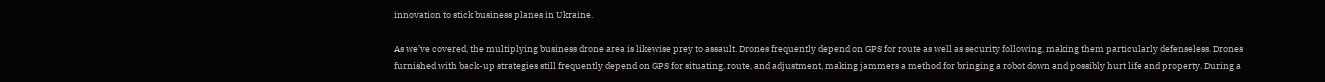innovation to stick business planes in Ukraine.

As we’ve covered, the multiplying business drone area is likewise prey to assault. Drones frequently depend on GPS for route as well as security following, making them particularly defenseless. Drones furnished with back-up strategies still frequently depend on GPS for situating, route, and adjustment, making jammers a method for bringing a robot down and possibly hurt life and property. During a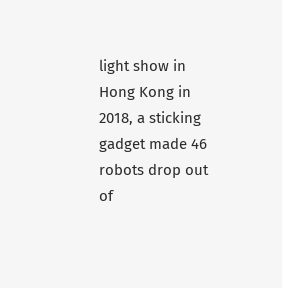light show in Hong Kong in 2018, a sticking gadget made 46 robots drop out of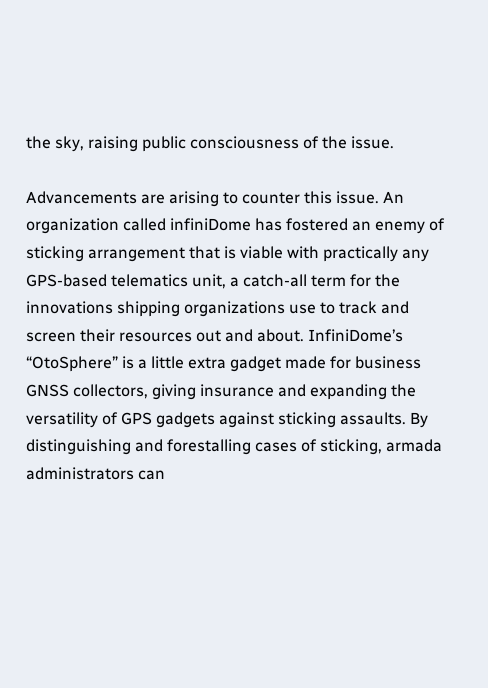the sky, raising public consciousness of the issue.

Advancements are arising to counter this issue. An organization called infiniDome has fostered an enemy of sticking arrangement that is viable with practically any GPS-based telematics unit, a catch-all term for the innovations shipping organizations use to track and screen their resources out and about. InfiniDome’s “OtoSphere” is a little extra gadget made for business GNSS collectors, giving insurance and expanding the versatility of GPS gadgets against sticking assaults. By distinguishing and forestalling cases of sticking, armada administrators can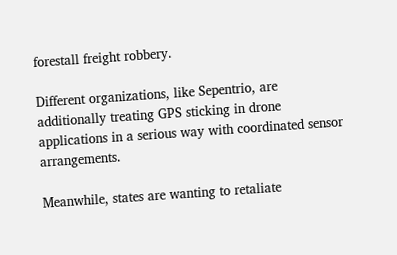forestall freight robbery.

Different organizations, like Sepentrio, are additionally treating GPS sticking in drone applications in a serious way with coordinated sensor arrangements.

Meanwhile, states are wanting to retaliate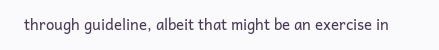through guideline, albeit that might be an exercise in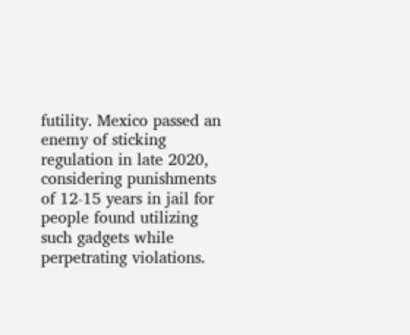futility. Mexico passed an enemy of sticking regulation in late 2020, considering punishments of 12-15 years in jail for people found utilizing such gadgets while perpetrating violations.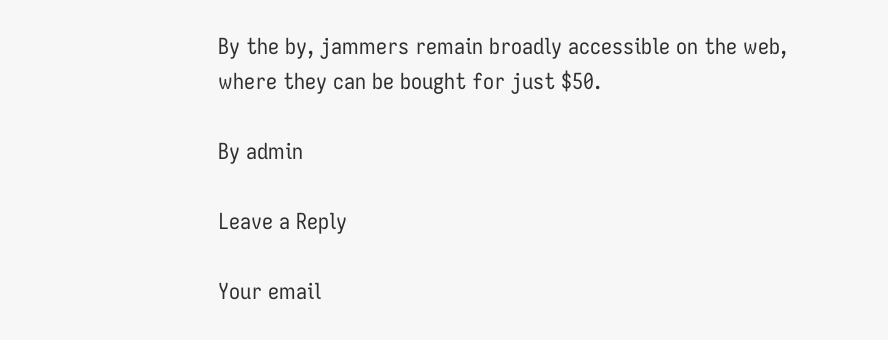By the by, jammers remain broadly accessible on the web, where they can be bought for just $50.

By admin

Leave a Reply

Your email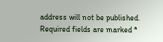address will not be published. Required fields are marked *